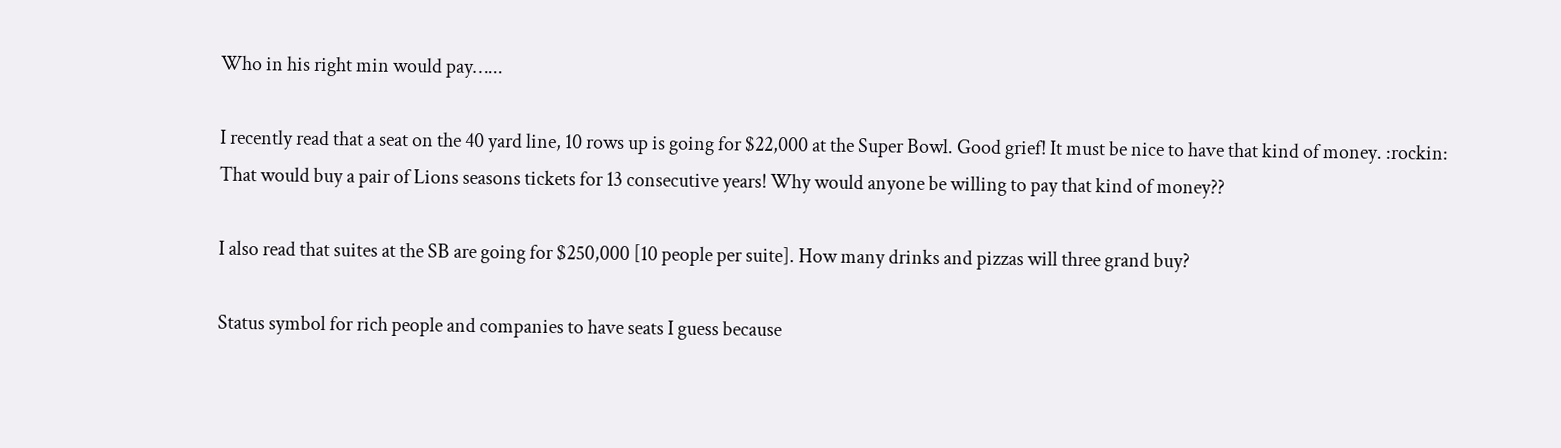Who in his right min would pay…...

I recently read that a seat on the 40 yard line, 10 rows up is going for $22,000 at the Super Bowl. Good grief! It must be nice to have that kind of money. :rockin: That would buy a pair of Lions seasons tickets for 13 consecutive years! Why would anyone be willing to pay that kind of money??

I also read that suites at the SB are going for $250,000 [10 people per suite]. How many drinks and pizzas will three grand buy?

Status symbol for rich people and companies to have seats I guess because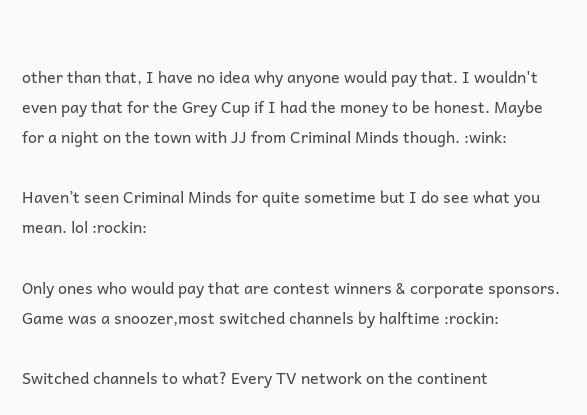other than that, I have no idea why anyone would pay that. I wouldn't even pay that for the Grey Cup if I had the money to be honest. Maybe for a night on the town with JJ from Criminal Minds though. :wink:

Haven’t seen Criminal Minds for quite sometime but I do see what you mean. lol :rockin:

Only ones who would pay that are contest winners & corporate sponsors. Game was a snoozer,most switched channels by halftime :rockin:

Switched channels to what? Every TV network on the continent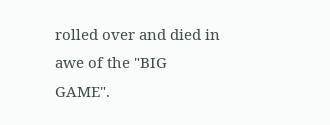rolled over and died in awe of the "BIG GAME".